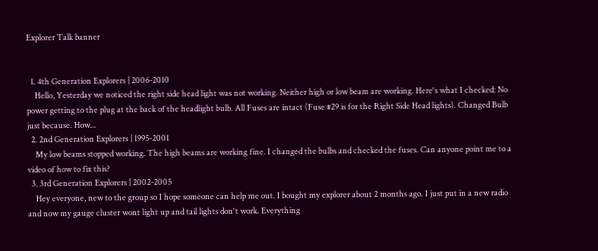Explorer Talk banner


  1. 4th Generation Explorers | 2006-2010
    Hello, Yesterday we noticed the right side head light was not working. Neither high or low beam are working. Here's what I checked: No power getting to the plug at the back of the headlight bulb. All Fuses are intact (Fuse #29 is for the Right Side Head lights). Changed Bulb just because. How...
  2. 2nd Generation Explorers | 1995-2001
    My low beams stopped working. The high beams are working fine. I changed the bulbs and checked the fuses. Can anyone point me to a video of how to fix this?
  3. 3rd Generation Explorers | 2002-2005
    Hey everyone, new to the group so I hope someone can help me out. I bought my explorer about 2 months ago. I just put in a new radio and now my gauge cluster wont light up and tail lights don't work. Everything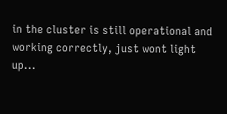in the cluster is still operational and working correctly, just wont light up...